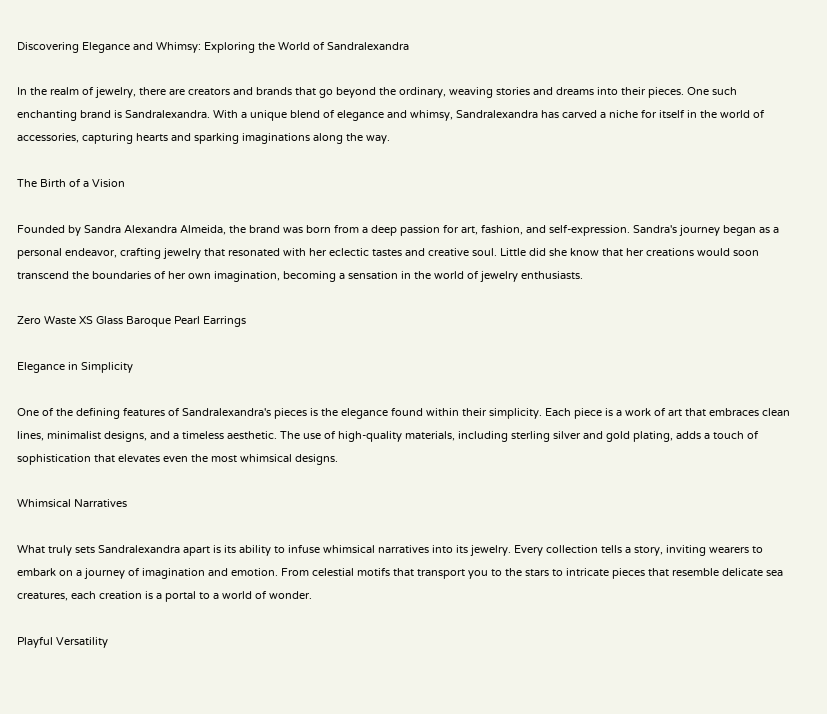Discovering Elegance and Whimsy: Exploring the World of Sandralexandra

In the realm of jewelry, there are creators and brands that go beyond the ordinary, weaving stories and dreams into their pieces. One such enchanting brand is Sandralexandra. With a unique blend of elegance and whimsy, Sandralexandra has carved a niche for itself in the world of accessories, capturing hearts and sparking imaginations along the way.

The Birth of a Vision

Founded by Sandra Alexandra Almeida, the brand was born from a deep passion for art, fashion, and self-expression. Sandra's journey began as a personal endeavor, crafting jewelry that resonated with her eclectic tastes and creative soul. Little did she know that her creations would soon transcend the boundaries of her own imagination, becoming a sensation in the world of jewelry enthusiasts.

Zero Waste XS Glass Baroque Pearl Earrings

Elegance in Simplicity

One of the defining features of Sandralexandra's pieces is the elegance found within their simplicity. Each piece is a work of art that embraces clean lines, minimalist designs, and a timeless aesthetic. The use of high-quality materials, including sterling silver and gold plating, adds a touch of sophistication that elevates even the most whimsical designs.

Whimsical Narratives

What truly sets Sandralexandra apart is its ability to infuse whimsical narratives into its jewelry. Every collection tells a story, inviting wearers to embark on a journey of imagination and emotion. From celestial motifs that transport you to the stars to intricate pieces that resemble delicate sea creatures, each creation is a portal to a world of wonder.

Playful Versatility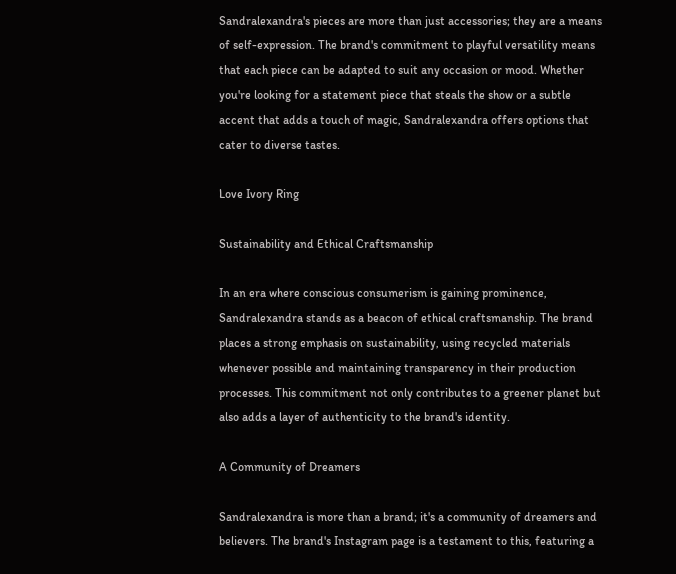Sandralexandra's pieces are more than just accessories; they are a means of self-expression. The brand's commitment to playful versatility means that each piece can be adapted to suit any occasion or mood. Whether you're looking for a statement piece that steals the show or a subtle accent that adds a touch of magic, Sandralexandra offers options that cater to diverse tastes.

Love Ivory Ring

Sustainability and Ethical Craftsmanship

In an era where conscious consumerism is gaining prominence, Sandralexandra stands as a beacon of ethical craftsmanship. The brand places a strong emphasis on sustainability, using recycled materials whenever possible and maintaining transparency in their production processes. This commitment not only contributes to a greener planet but also adds a layer of authenticity to the brand's identity.

A Community of Dreamers

Sandralexandra is more than a brand; it's a community of dreamers and believers. The brand's Instagram page is a testament to this, featuring a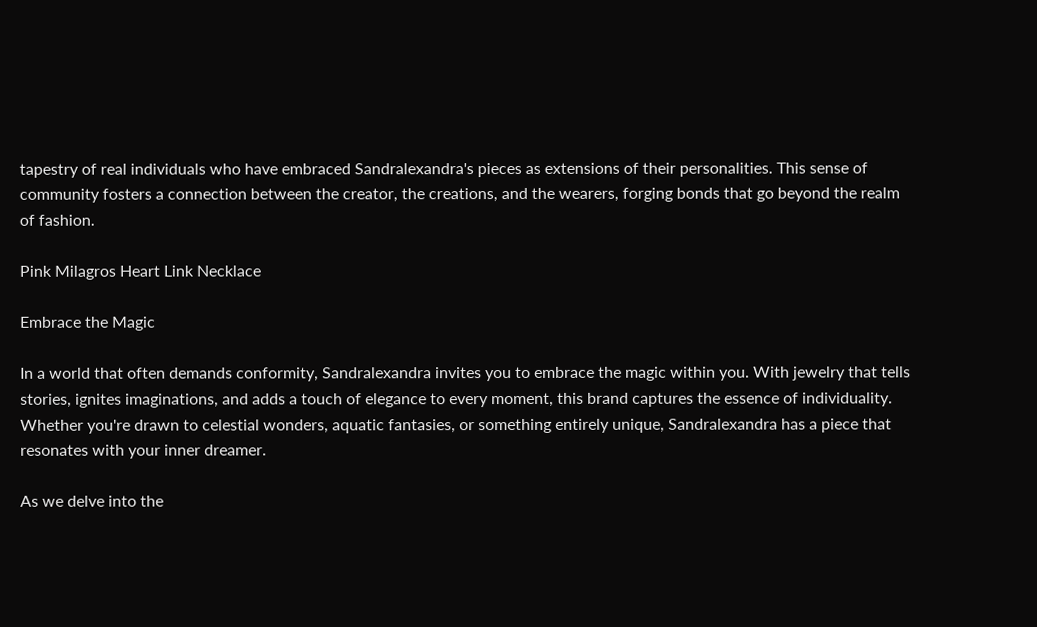tapestry of real individuals who have embraced Sandralexandra's pieces as extensions of their personalities. This sense of community fosters a connection between the creator, the creations, and the wearers, forging bonds that go beyond the realm of fashion.

Pink Milagros Heart Link Necklace

Embrace the Magic

In a world that often demands conformity, Sandralexandra invites you to embrace the magic within you. With jewelry that tells stories, ignites imaginations, and adds a touch of elegance to every moment, this brand captures the essence of individuality. Whether you're drawn to celestial wonders, aquatic fantasies, or something entirely unique, Sandralexandra has a piece that resonates with your inner dreamer.

As we delve into the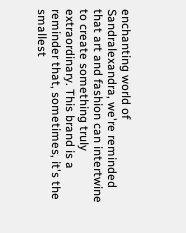enchanting world of Sandralexandra, we're reminded that art and fashion can intertwine to create something truly extraordinary. This brand is a reminder that, sometimes, it's the smallest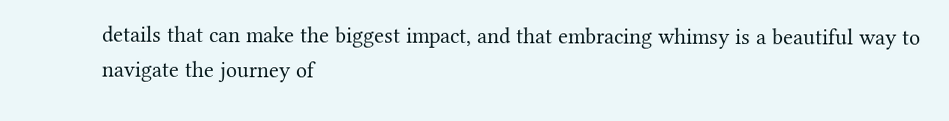details that can make the biggest impact, and that embracing whimsy is a beautiful way to navigate the journey of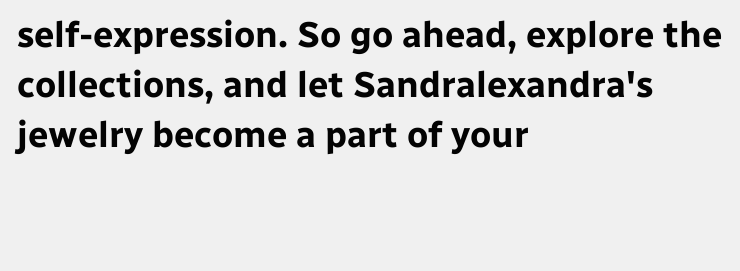self-expression. So go ahead, explore the collections, and let Sandralexandra's jewelry become a part of your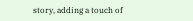story, adding a touch of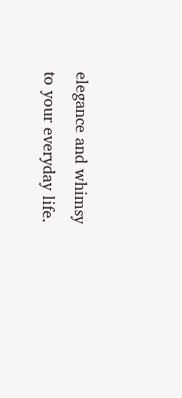elegance and whimsy to your everyday life.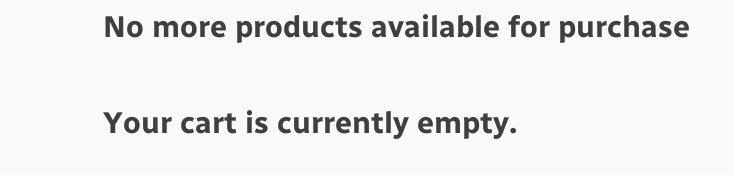No more products available for purchase

Your cart is currently empty.